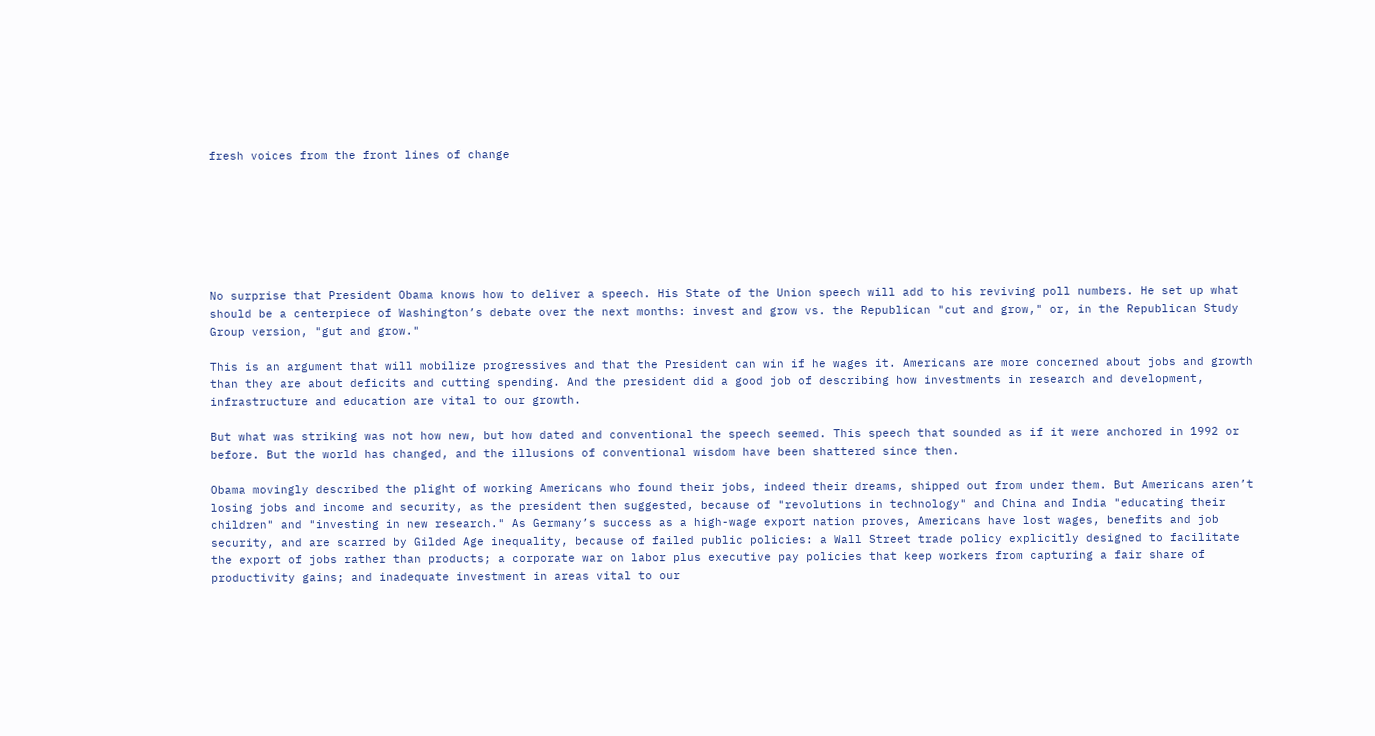fresh voices from the front lines of change







No surprise that President Obama knows how to deliver a speech. His State of the Union speech will add to his reviving poll numbers. He set up what should be a centerpiece of Washington’s debate over the next months: invest and grow vs. the Republican "cut and grow," or, in the Republican Study Group version, "gut and grow."

This is an argument that will mobilize progressives and that the President can win if he wages it. Americans are more concerned about jobs and growth than they are about deficits and cutting spending. And the president did a good job of describing how investments in research and development, infrastructure and education are vital to our growth.

But what was striking was not how new, but how dated and conventional the speech seemed. This speech that sounded as if it were anchored in 1992 or before. But the world has changed, and the illusions of conventional wisdom have been shattered since then.

Obama movingly described the plight of working Americans who found their jobs, indeed their dreams, shipped out from under them. But Americans aren’t losing jobs and income and security, as the president then suggested, because of "revolutions in technology" and China and India "educating their children" and "investing in new research." As Germany’s success as a high-wage export nation proves, Americans have lost wages, benefits and job security, and are scarred by Gilded Age inequality, because of failed public policies: a Wall Street trade policy explicitly designed to facilitate the export of jobs rather than products; a corporate war on labor plus executive pay policies that keep workers from capturing a fair share of productivity gains; and inadequate investment in areas vital to our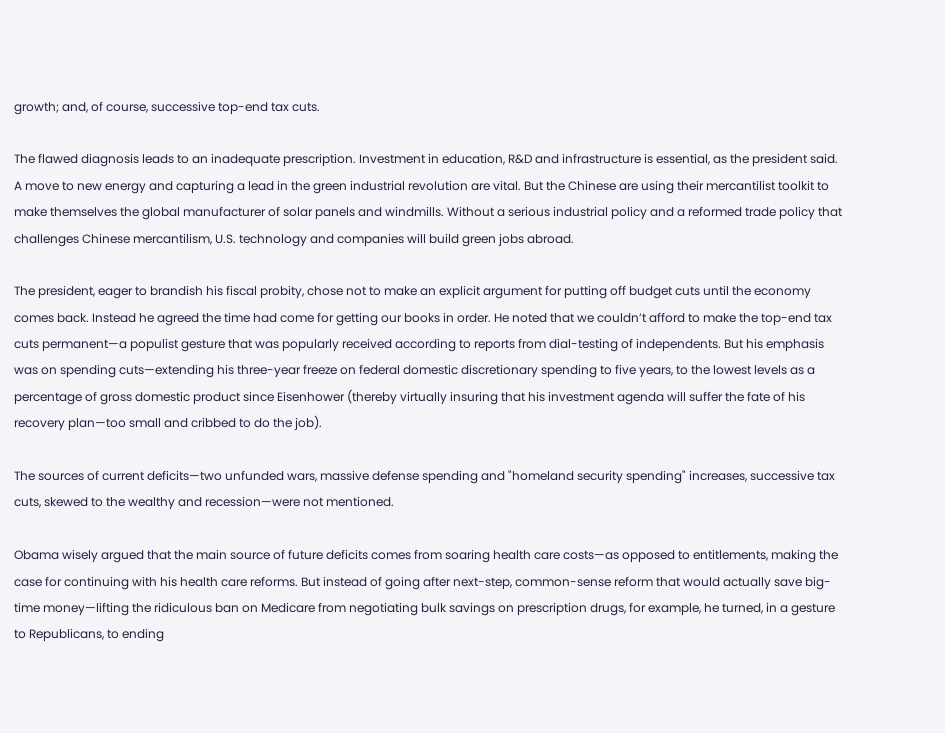growth; and, of course, successive top-end tax cuts.

The flawed diagnosis leads to an inadequate prescription. Investment in education, R&D and infrastructure is essential, as the president said. A move to new energy and capturing a lead in the green industrial revolution are vital. But the Chinese are using their mercantilist toolkit to make themselves the global manufacturer of solar panels and windmills. Without a serious industrial policy and a reformed trade policy that challenges Chinese mercantilism, U.S. technology and companies will build green jobs abroad.

The president, eager to brandish his fiscal probity, chose not to make an explicit argument for putting off budget cuts until the economy comes back. Instead he agreed the time had come for getting our books in order. He noted that we couldn’t afford to make the top-end tax cuts permanent—a populist gesture that was popularly received according to reports from dial-testing of independents. But his emphasis was on spending cuts—extending his three-year freeze on federal domestic discretionary spending to five years, to the lowest levels as a percentage of gross domestic product since Eisenhower (thereby virtually insuring that his investment agenda will suffer the fate of his recovery plan—too small and cribbed to do the job).

The sources of current deficits—two unfunded wars, massive defense spending and "homeland security spending" increases, successive tax cuts, skewed to the wealthy and recession—were not mentioned.

Obama wisely argued that the main source of future deficits comes from soaring health care costs—as opposed to entitlements, making the case for continuing with his health care reforms. But instead of going after next-step, common-sense reform that would actually save big-time money—lifting the ridiculous ban on Medicare from negotiating bulk savings on prescription drugs, for example, he turned, in a gesture to Republicans, to ending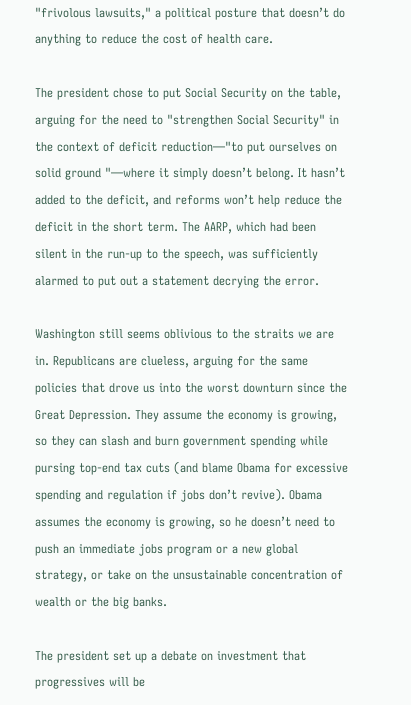"frivolous lawsuits," a political posture that doesn’t do anything to reduce the cost of health care.

The president chose to put Social Security on the table, arguing for the need to "strengthen Social Security" in the context of deficit reduction—"to put ourselves on solid ground "—where it simply doesn’t belong. It hasn’t added to the deficit, and reforms won’t help reduce the deficit in the short term. The AARP, which had been silent in the run-up to the speech, was sufficiently alarmed to put out a statement decrying the error.

Washington still seems oblivious to the straits we are in. Republicans are clueless, arguing for the same policies that drove us into the worst downturn since the Great Depression. They assume the economy is growing, so they can slash and burn government spending while pursing top-end tax cuts (and blame Obama for excessive spending and regulation if jobs don’t revive). Obama assumes the economy is growing, so he doesn’t need to push an immediate jobs program or a new global strategy, or take on the unsustainable concentration of wealth or the big banks.

The president set up a debate on investment that progressives will be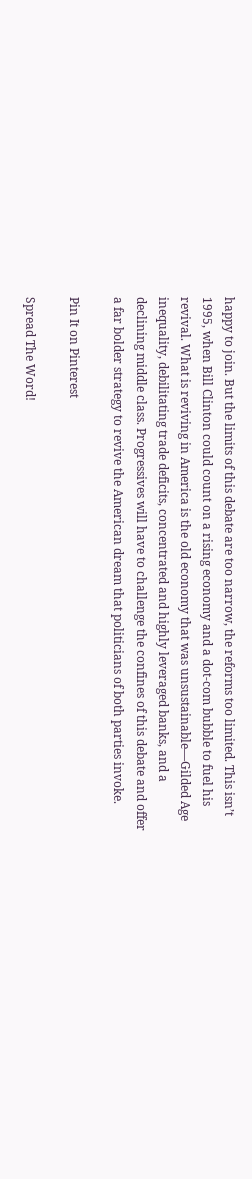happy to join. But the limits of this debate are too narrow, the reforms too limited. This isn’t 1995, when Bill Clinton could count on a rising economy and a dot-com bubble to fuel his revival. What is reviving in America is the old economy that was unsustainable—Gilded Age inequality, debilitating trade deficits, concentrated and highly leveraged banks, and a declining middle class. Progressives will have to challenge the confines of this debate and offer a far bolder strategy to revive the American dream that politicians of both parties invoke.

Pin It on Pinterest

Spread The Word!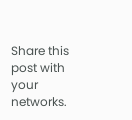Share this post with your networks.